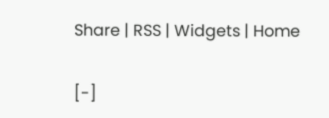Share | RSS | Widgets | Home

[-]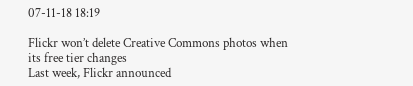07-11-18 18:19

Flickr won’t delete Creative Commons photos when its free tier changes
Last week, Flickr announced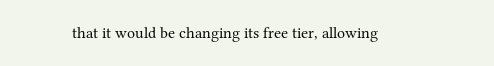that it would be changing its free tier, allowing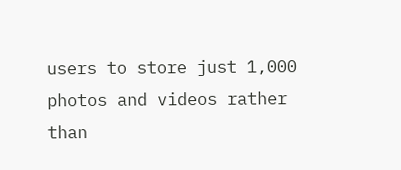users to store just 1,000 photos and videos rather than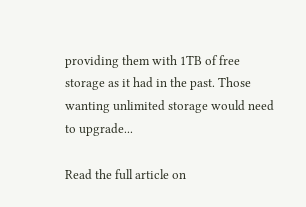providing them with 1TB of free storage as it had in the past. Those wanting unlimited storage would need to upgrade...

Read the full article on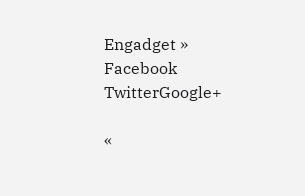Engadget »
Facebook TwitterGoogle+

«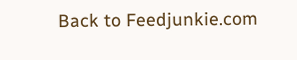Back to Feedjunkie.com